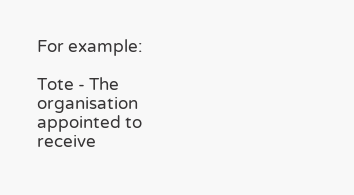For example:

Tote - The organisation appointed to receive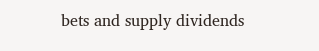bets and supply dividends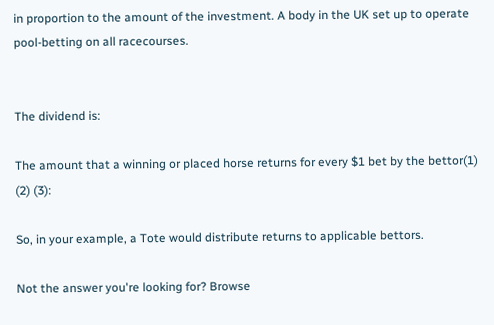in proportion to the amount of the investment. A body in the UK set up to operate pool-betting on all racecourses.


The dividend is:

The amount that a winning or placed horse returns for every $1 bet by the bettor(1) (2) (3):

So, in your example, a Tote would distribute returns to applicable bettors.

Not the answer you're looking for? Browse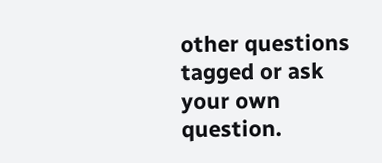other questions tagged or ask your own question.